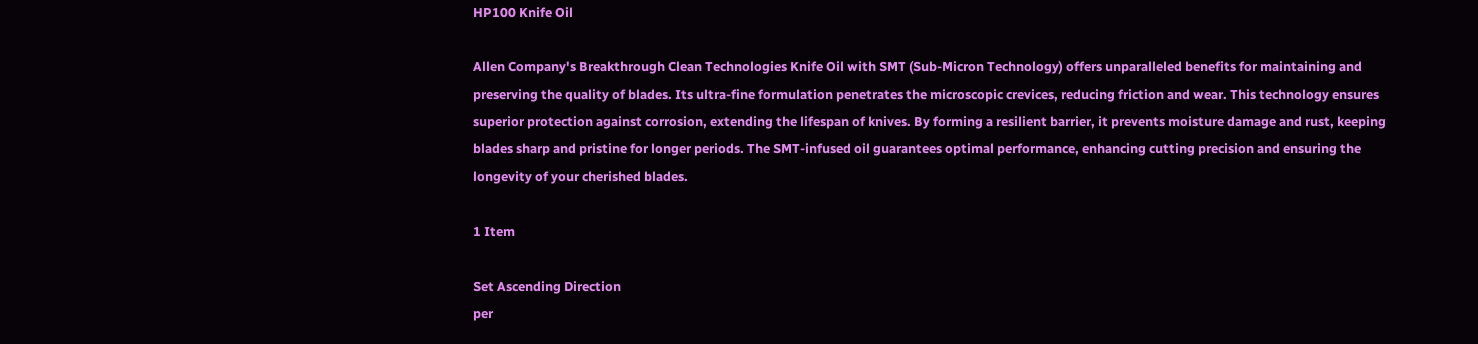HP100 Knife Oil

Allen Company's Breakthrough Clean Technologies Knife Oil with SMT (Sub-Micron Technology) offers unparalleled benefits for maintaining and preserving the quality of blades. Its ultra-fine formulation penetrates the microscopic crevices, reducing friction and wear. This technology ensures superior protection against corrosion, extending the lifespan of knives. By forming a resilient barrier, it prevents moisture damage and rust, keeping blades sharp and pristine for longer periods. The SMT-infused oil guarantees optimal performance, enhancing cutting precision and ensuring the longevity of your cherished blades.

1 Item

Set Ascending Direction
per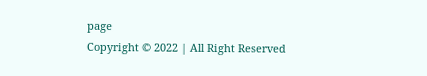page
Copyright © 2022 | All Right Reserved